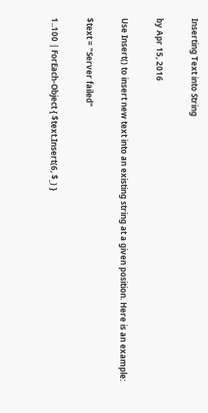Inserting Text into String

by Apr 15, 2016

Use Insert() to insert new text into an existing string at a given position. Here is an example:

$text = "Server failed"

1..100 | ForEach-Object { $text.Insert(6, $_) }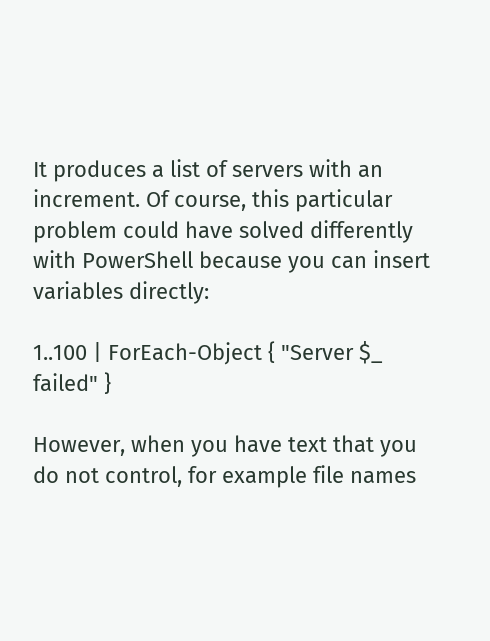It produces a list of servers with an increment. Of course, this particular problem could have solved differently with PowerShell because you can insert variables directly:

1..100 | ForEach-Object { "Server $_ failed" }

However, when you have text that you do not control, for example file names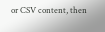or CSV content, then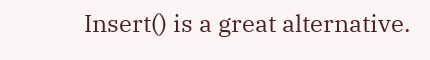Insert() is a great alternative.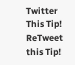Twitter This Tip! ReTweet this Tip!